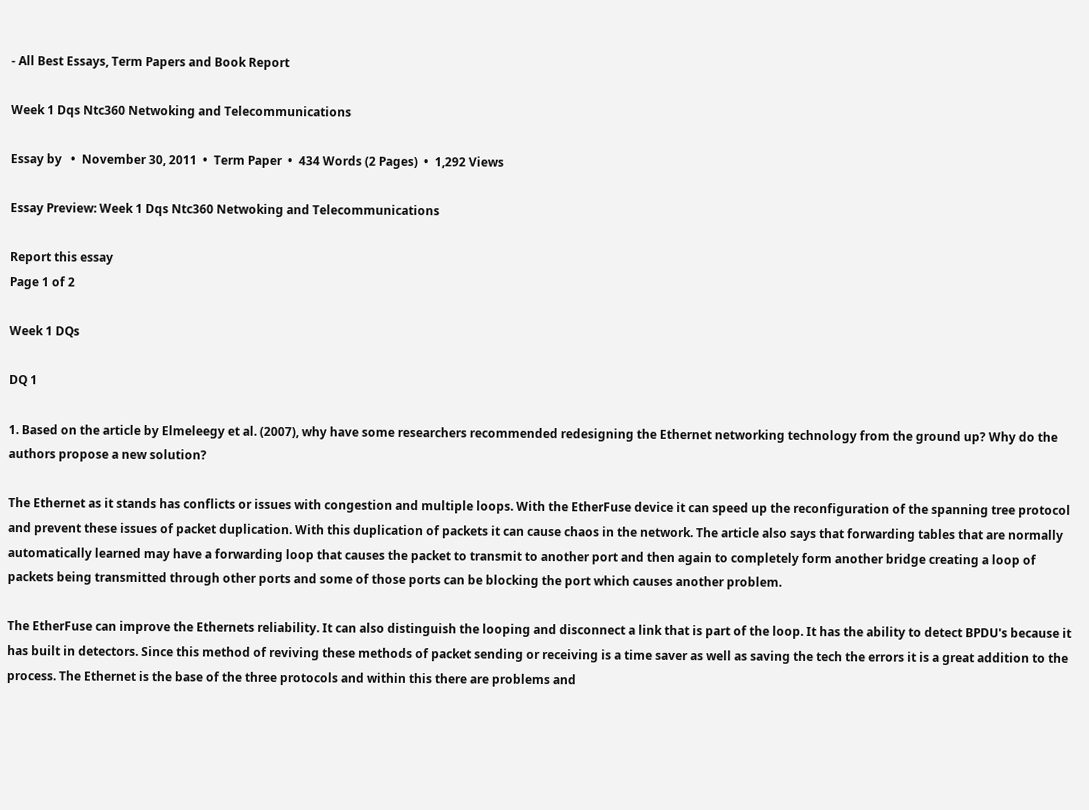- All Best Essays, Term Papers and Book Report

Week 1 Dqs Ntc360 Netwoking and Telecommunications

Essay by   •  November 30, 2011  •  Term Paper  •  434 Words (2 Pages)  •  1,292 Views

Essay Preview: Week 1 Dqs Ntc360 Netwoking and Telecommunications

Report this essay
Page 1 of 2

Week 1 DQs

DQ 1

1. Based on the article by Elmeleegy et al. (2007), why have some researchers recommended redesigning the Ethernet networking technology from the ground up? Why do the authors propose a new solution?

The Ethernet as it stands has conflicts or issues with congestion and multiple loops. With the EtherFuse device it can speed up the reconfiguration of the spanning tree protocol and prevent these issues of packet duplication. With this duplication of packets it can cause chaos in the network. The article also says that forwarding tables that are normally automatically learned may have a forwarding loop that causes the packet to transmit to another port and then again to completely form another bridge creating a loop of packets being transmitted through other ports and some of those ports can be blocking the port which causes another problem.

The EtherFuse can improve the Ethernets reliability. It can also distinguish the looping and disconnect a link that is part of the loop. It has the ability to detect BPDU's because it has built in detectors. Since this method of reviving these methods of packet sending or receiving is a time saver as well as saving the tech the errors it is a great addition to the process. The Ethernet is the base of the three protocols and within this there are problems and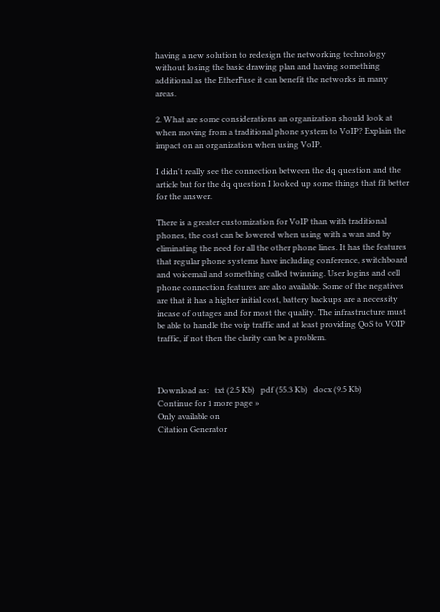having a new solution to redesign the networking technology without losing the basic drawing plan and having something additional as the EtherFuse it can benefit the networks in many areas.

2. What are some considerations an organization should look at when moving from a traditional phone system to VoIP? Explain the impact on an organization when using VoIP.

I didn't really see the connection between the dq question and the article but for the dq question I looked up some things that fit better for the answer.

There is a greater customization for VoIP than with traditional phones, the cost can be lowered when using with a wan and by eliminating the need for all the other phone lines. It has the features that regular phone systems have including conference, switchboard and voicemail and something called twinning. User logins and cell phone connection features are also available. Some of the negatives are that it has a higher initial cost, battery backups are a necessity incase of outages and for most the quality. The infrastructure must be able to handle the voip traffic and at least providing QoS to VOIP traffic, if not then the clarity can be a problem.



Download as:   txt (2.5 Kb)   pdf (55.3 Kb)   docx (9.5 Kb)
Continue for 1 more page »
Only available on
Citation Generator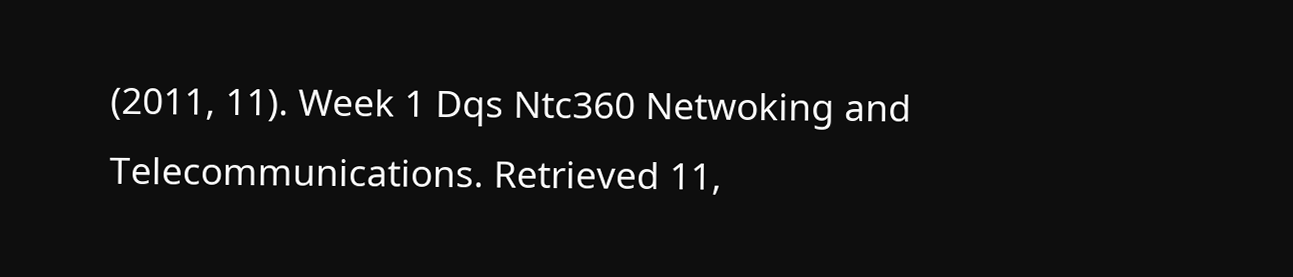(2011, 11). Week 1 Dqs Ntc360 Netwoking and Telecommunications. Retrieved 11,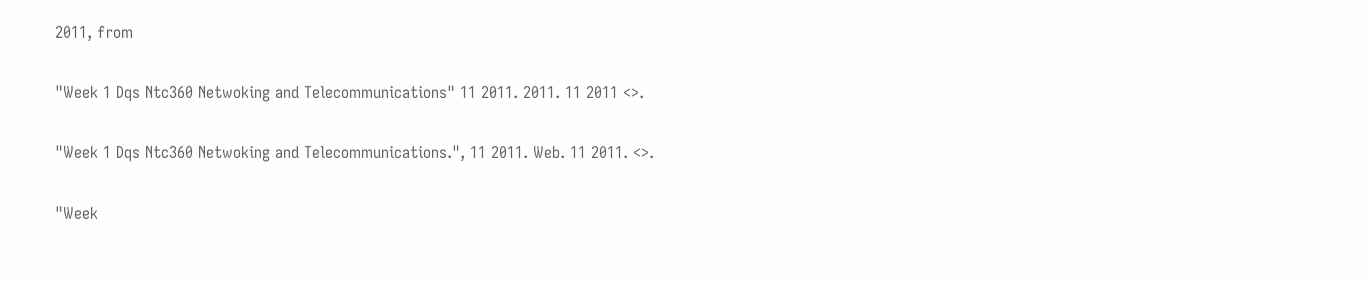2011, from

"Week 1 Dqs Ntc360 Netwoking and Telecommunications" 11 2011. 2011. 11 2011 <>.

"Week 1 Dqs Ntc360 Netwoking and Telecommunications.", 11 2011. Web. 11 2011. <>.

"Week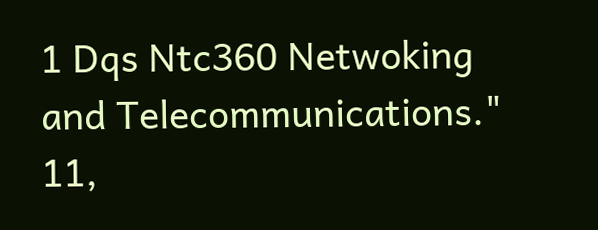1 Dqs Ntc360 Netwoking and Telecommunications." 11,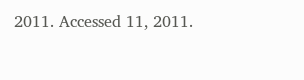2011. Accessed 11, 2011.